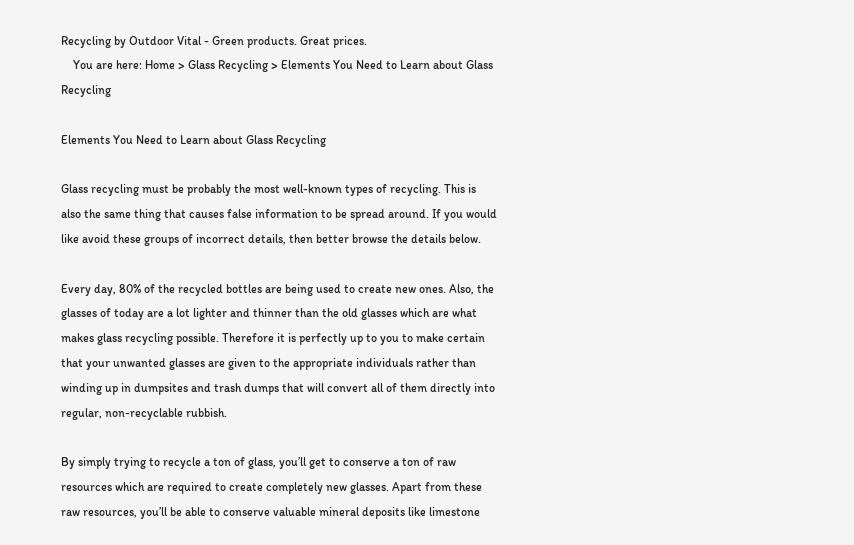Recycling by Outdoor Vital - Green products. Great prices.
    You are here: Home > Glass Recycling > Elements You Need to Learn about Glass Recycling

Elements You Need to Learn about Glass Recycling

Glass recycling must be probably the most well-known types of recycling. This is also the same thing that causes false information to be spread around. If you would like avoid these groups of incorrect details, then better browse the details below.

Every day, 80% of the recycled bottles are being used to create new ones. Also, the glasses of today are a lot lighter and thinner than the old glasses which are what makes glass recycling possible. Therefore it is perfectly up to you to make certain that your unwanted glasses are given to the appropriate individuals rather than winding up in dumpsites and trash dumps that will convert all of them directly into regular, non-recyclable rubbish.

By simply trying to recycle a ton of glass, you’ll get to conserve a ton of raw resources which are required to create completely new glasses. Apart from these raw resources, you’ll be able to conserve valuable mineral deposits like limestone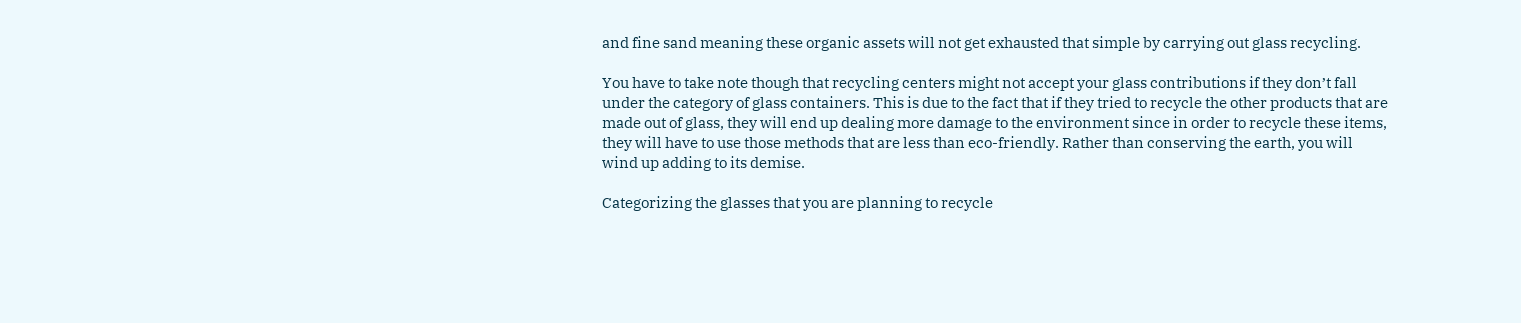and fine sand meaning these organic assets will not get exhausted that simple by carrying out glass recycling.

You have to take note though that recycling centers might not accept your glass contributions if they don’t fall under the category of glass containers. This is due to the fact that if they tried to recycle the other products that are made out of glass, they will end up dealing more damage to the environment since in order to recycle these items, they will have to use those methods that are less than eco-friendly. Rather than conserving the earth, you will wind up adding to its demise.

Categorizing the glasses that you are planning to recycle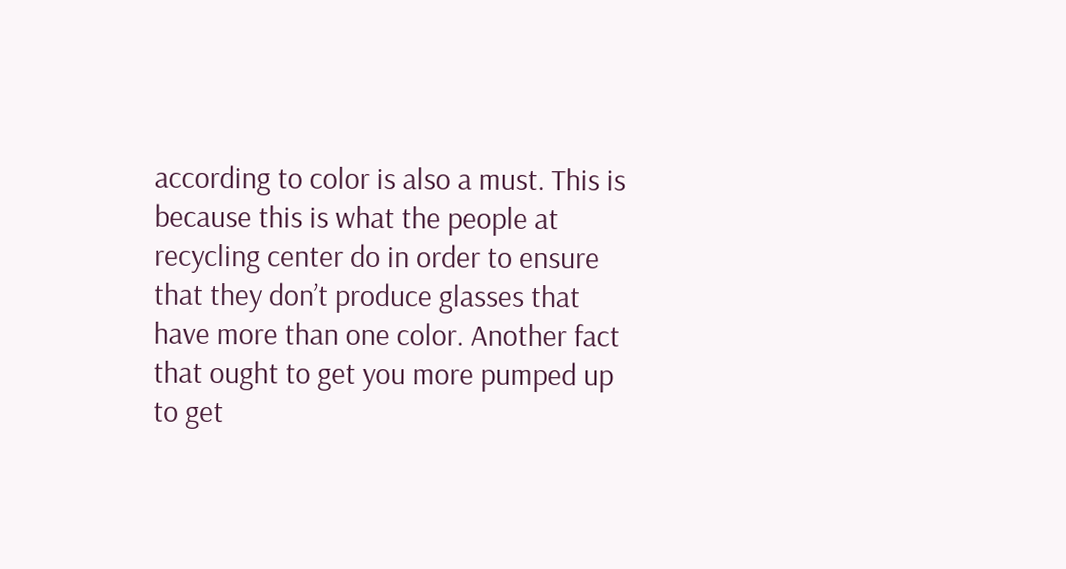according to color is also a must. This is because this is what the people at recycling center do in order to ensure that they don’t produce glasses that have more than one color. Another fact that ought to get you more pumped up to get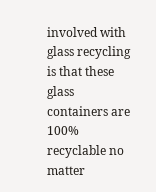involved with glass recycling is that these glass containers are 100% recyclable no matter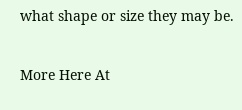what shape or size they may be.

More Here At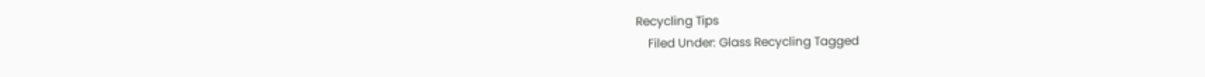Recycling Tips
    Filed Under: Glass Recycling Tagged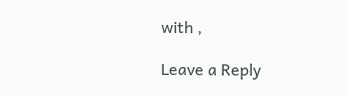with ,

Leave a Reply